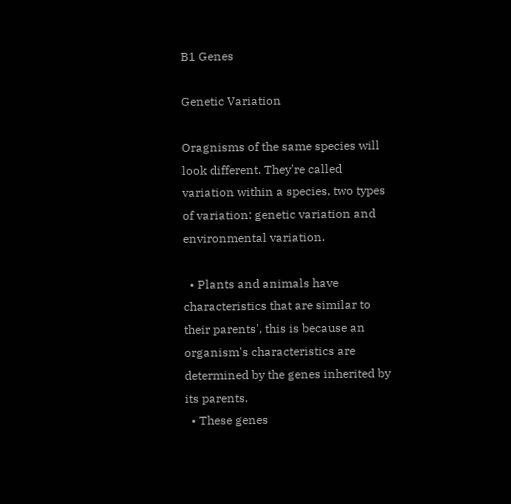B1 Genes

Genetic Variation

Oragnisms of the same species will look different. They're called variation within a species, two types of variation: genetic variation and environmental variation.

  • Plants and animals have characteristics that are similar to their parents', this is because an organism's characteristics are determined by the genes inherited by its parents.
  • These genes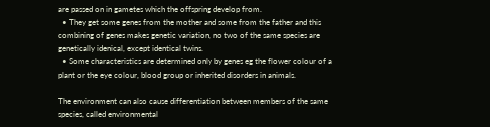are passed on in gametes which the offspring develop from.
  • They get some genes from the mother and some from the father and this combining of genes makes genetic variation, no two of the same species are genetically idenical, except identical twins.
  • Some characteristics are determined only by genes eg the flower colour of a plant or the eye colour, blood group or inherited disorders in animals.

The environment can also cause differentiation between members of the same species, called environmental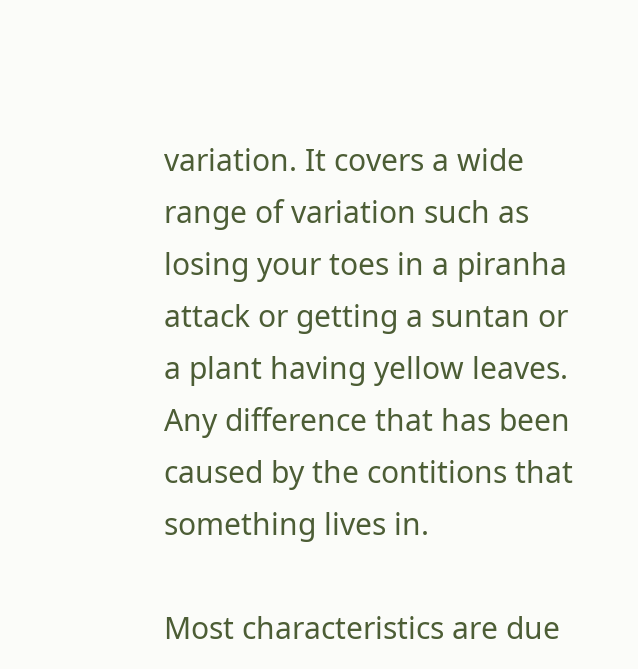variation. It covers a wide range of variation such as losing your toes in a piranha attack or getting a suntan or a plant having yellow leaves. Any difference that has been caused by the contitions that something lives in.

Most characteristics are due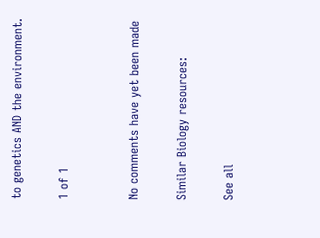to genetics AND the environment.

1 of 1


No comments have yet been made

Similar Biology resources:

See all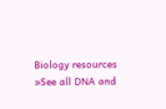Biology resources »See all DNA and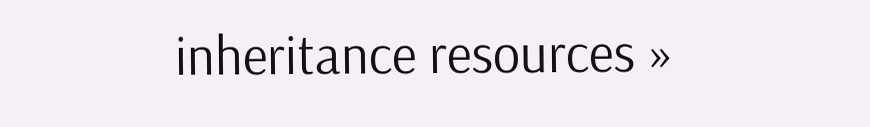inheritance resources »